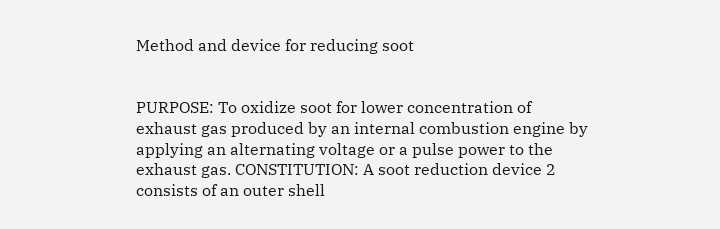Method and device for reducing soot


PURPOSE: To oxidize soot for lower concentration of exhaust gas produced by an internal combustion engine by applying an alternating voltage or a pulse power to the exhaust gas. CONSTITUTION: A soot reduction device 2 consists of an outer shell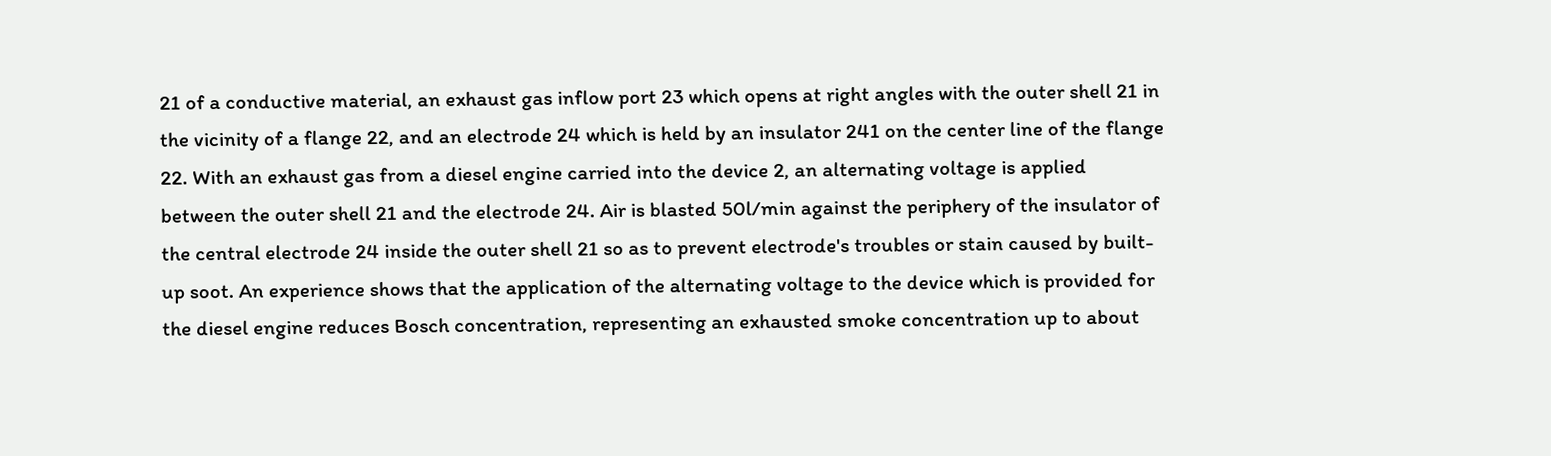21 of a conductive material, an exhaust gas inflow port 23 which opens at right angles with the outer shell 21 in the vicinity of a flange 22, and an electrode 24 which is held by an insulator 241 on the center line of the flange 22. With an exhaust gas from a diesel engine carried into the device 2, an alternating voltage is applied between the outer shell 21 and the electrode 24. Air is blasted 50l/min against the periphery of the insulator of the central electrode 24 inside the outer shell 21 so as to prevent electrode's troubles or stain caused by built-up soot. An experience shows that the application of the alternating voltage to the device which is provided for the diesel engine reduces Bosch concentration, representing an exhausted smoke concentration up to about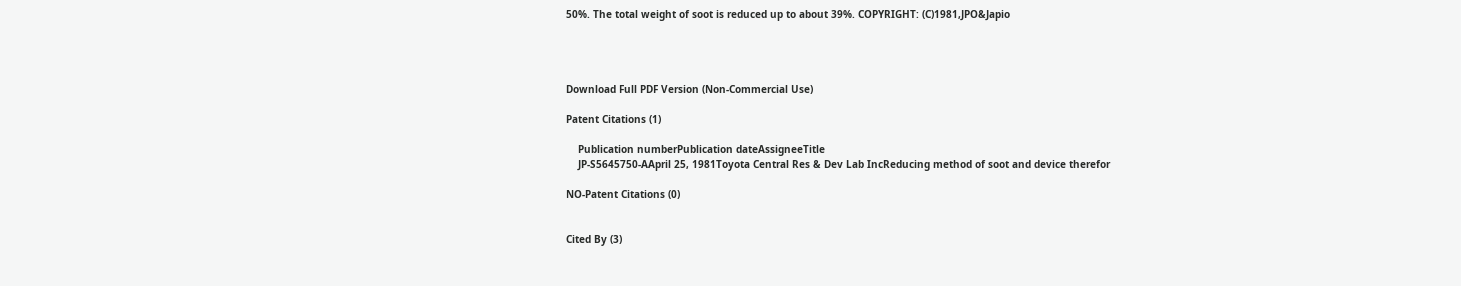50%. The total weight of soot is reduced up to about 39%. COPYRIGHT: (C)1981,JPO&Japio




Download Full PDF Version (Non-Commercial Use)

Patent Citations (1)

    Publication numberPublication dateAssigneeTitle
    JP-S5645750-AApril 25, 1981Toyota Central Res & Dev Lab IncReducing method of soot and device therefor

NO-Patent Citations (0)


Cited By (3)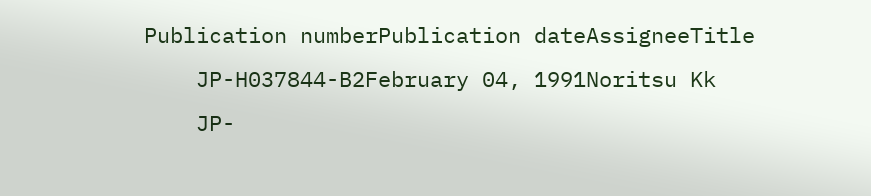Publication numberPublication dateAssigneeTitle
    JP-H037844-B2February 04, 1991Noritsu Kk
    JP-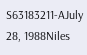S63183211-AJuly 28, 1988Niles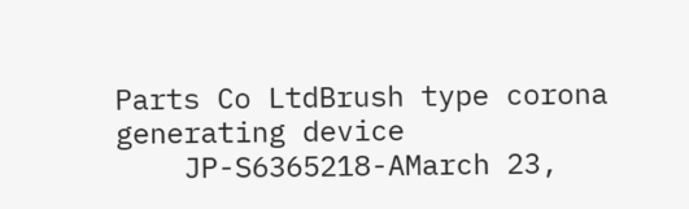Parts Co LtdBrush type corona generating device
    JP-S6365218-AMarch 23,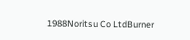1988Noritsu Co LtdBurner